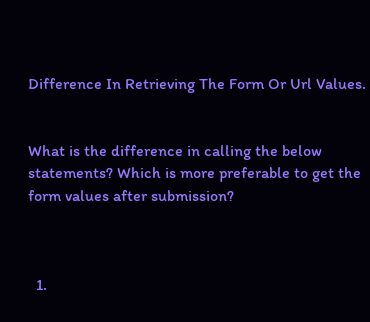Difference In Retrieving The Form Or Url Values.


What is the difference in calling the below statements? Which is more preferable to get the form values after submission?



  1.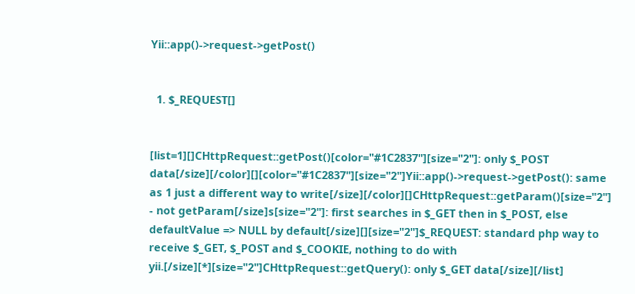Yii::app()->request->getPost()


  1. $_REQUEST[]


[list=1][]CHttpRequest::getPost()[color="#1C2837"][size="2"]: only $_POST data[/size][/color][][color="#1C2837"][size="2"]Yii::app()->request->getPost(): same as 1 just a different way to write[/size][/color][]CHttpRequest::getParam()[size="2"] - not getParam[/size]s[size="2"]: first searches in $_GET then in $_POST, else defaultValue => NULL by default[/size][][size="2"]$_REQUEST: standard php way to receive $_GET, $_POST and $_COOKIE, nothing to do with yii.[/size][*][size="2"]CHttpRequest::getQuery(): only $_GET data[/size][/list]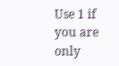Use 1 if you are only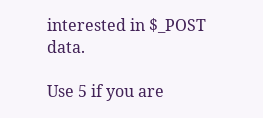interested in $_POST data.

Use 5 if you are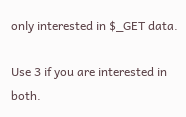only interested in $_GET data.

Use 3 if you are interested in both.